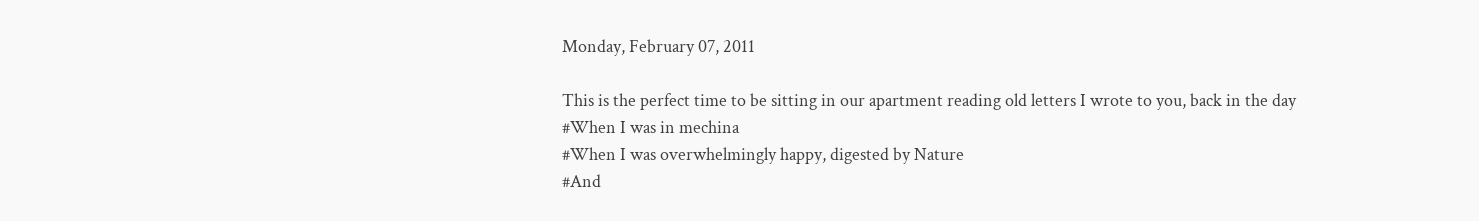Monday, February 07, 2011

This is the perfect time to be sitting in our apartment reading old letters I wrote to you, back in the day
#When I was in mechina
#When I was overwhelmingly happy, digested by Nature
#And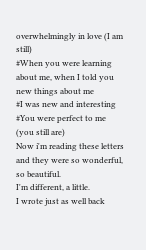overwhelmingly in love (I am still)
#When you were learning about me, when I told you new things about me
#I was new and interesting
#You were perfect to me (you still are)
Now i'm reading these letters and they were so wonderful, so beautiful.
I'm different, a little.
I wrote just as well back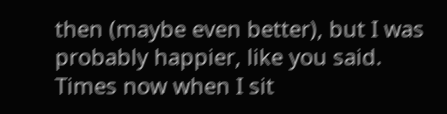then (maybe even better), but I was probably happier, like you said.
Times now when I sit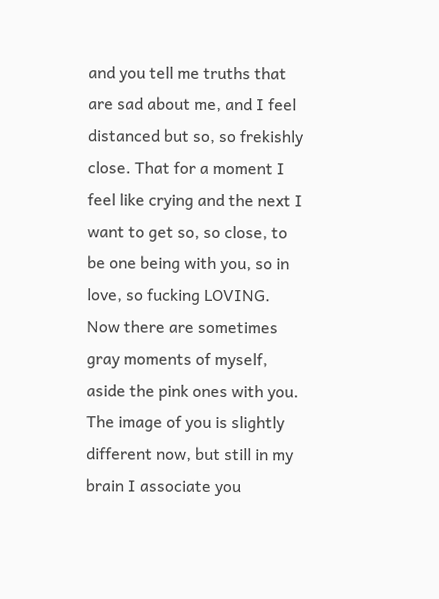and you tell me truths that are sad about me, and I feel distanced but so, so frekishly close. That for a moment I feel like crying and the next I want to get so, so close, to be one being with you, so in love, so fucking LOVING.
Now there are sometimes gray moments of myself, aside the pink ones with you.
The image of you is slightly different now, but still in my brain I associate you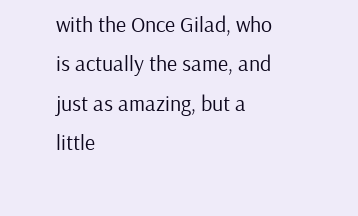with the Once Gilad, who is actually the same, and just as amazing, but a little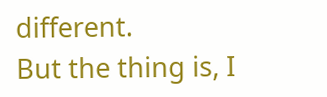different.
But the thing is, I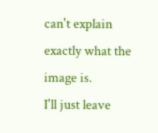can't explain exactly what the image is.
I'll just leave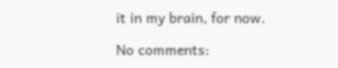it in my brain, for now.

No comments: